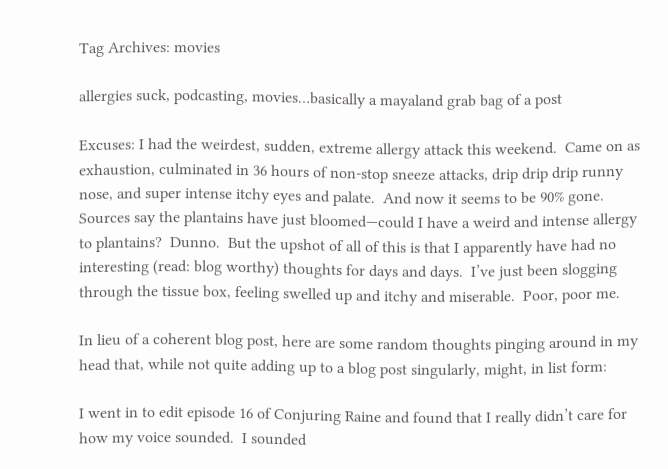Tag Archives: movies

allergies suck, podcasting, movies…basically a mayaland grab bag of a post

Excuses: I had the weirdest, sudden, extreme allergy attack this weekend.  Came on as exhaustion, culminated in 36 hours of non-stop sneeze attacks, drip drip drip runny nose, and super intense itchy eyes and palate.  And now it seems to be 90% gone.  Sources say the plantains have just bloomed—could I have a weird and intense allergy to plantains?  Dunno.  But the upshot of all of this is that I apparently have had no interesting (read: blog worthy) thoughts for days and days.  I’ve just been slogging through the tissue box, feeling swelled up and itchy and miserable.  Poor, poor me.

In lieu of a coherent blog post, here are some random thoughts pinging around in my head that, while not quite adding up to a blog post singularly, might, in list form:

I went in to edit episode 16 of Conjuring Raine and found that I really didn’t care for how my voice sounded.  I sounded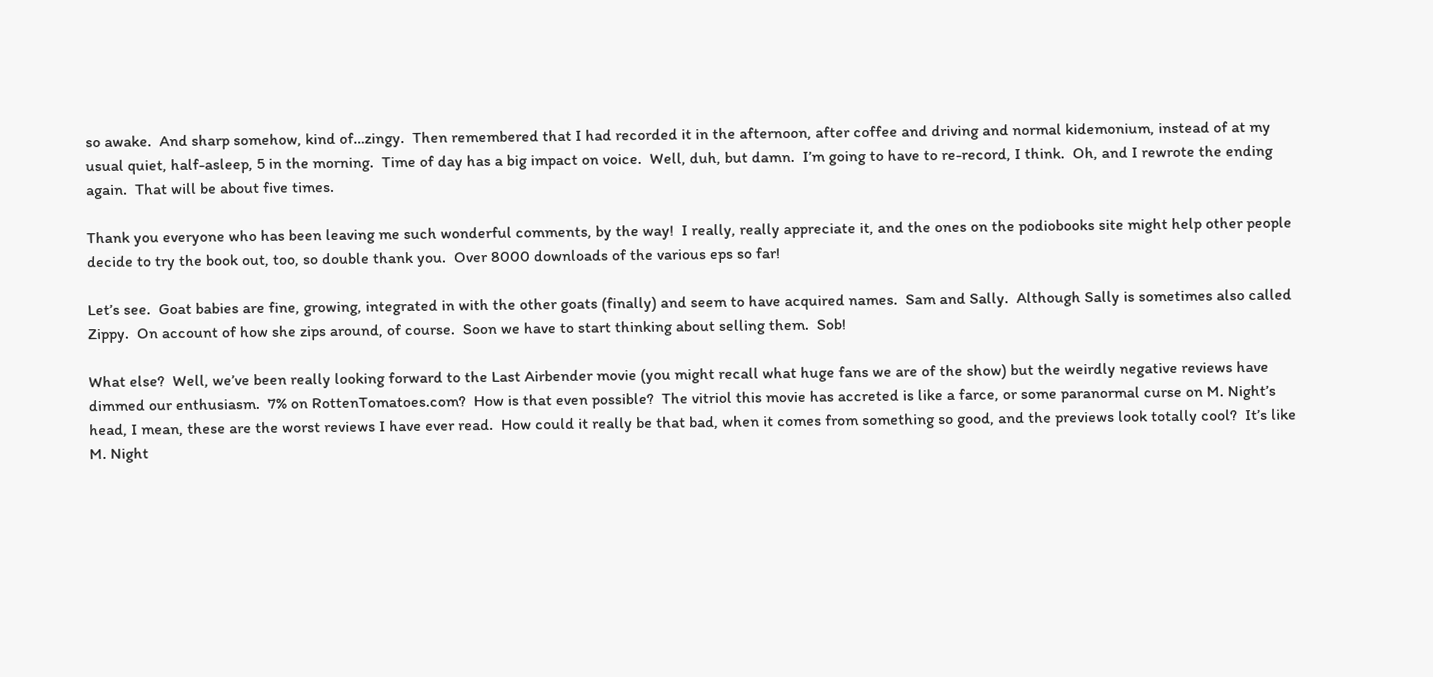so awake.  And sharp somehow, kind of…zingy.  Then remembered that I had recorded it in the afternoon, after coffee and driving and normal kidemonium, instead of at my usual quiet, half-asleep, 5 in the morning.  Time of day has a big impact on voice.  Well, duh, but damn.  I’m going to have to re-record, I think.  Oh, and I rewrote the ending again.  That will be about five times.

Thank you everyone who has been leaving me such wonderful comments, by the way!  I really, really appreciate it, and the ones on the podiobooks site might help other people decide to try the book out, too, so double thank you.  Over 8000 downloads of the various eps so far!

Let’s see.  Goat babies are fine, growing, integrated in with the other goats (finally) and seem to have acquired names.  Sam and Sally.  Although Sally is sometimes also called Zippy.  On account of how she zips around, of course.  Soon we have to start thinking about selling them.  Sob!

What else?  Well, we’ve been really looking forward to the Last Airbender movie (you might recall what huge fans we are of the show) but the weirdly negative reviews have dimmed our enthusiasm.  7% on RottenTomatoes.com?  How is that even possible?  The vitriol this movie has accreted is like a farce, or some paranormal curse on M. Night’s head, I mean, these are the worst reviews I have ever read.  How could it really be that bad, when it comes from something so good, and the previews look totally cool?  It’s like M. Night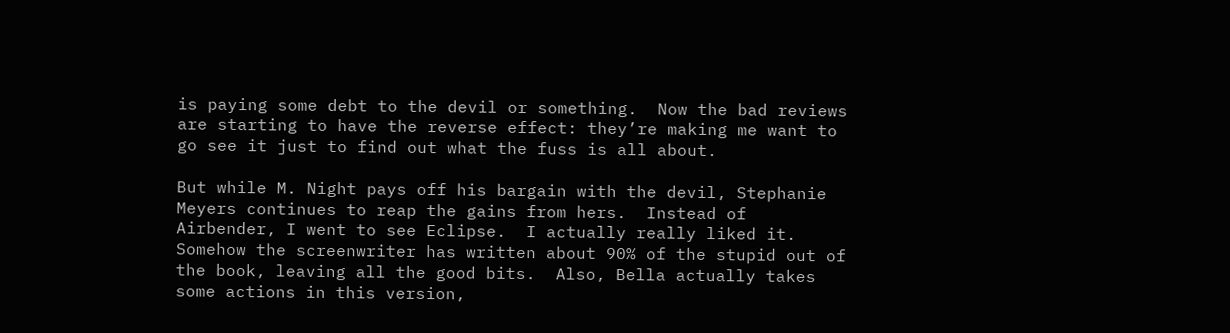is paying some debt to the devil or something.  Now the bad reviews are starting to have the reverse effect: they’re making me want to go see it just to find out what the fuss is all about.

But while M. Night pays off his bargain with the devil, Stephanie Meyers continues to reap the gains from hers.  Instead of Airbender, I went to see Eclipse.  I actually really liked it.  Somehow the screenwriter has written about 90% of the stupid out of the book, leaving all the good bits.  Also, Bella actually takes some actions in this version,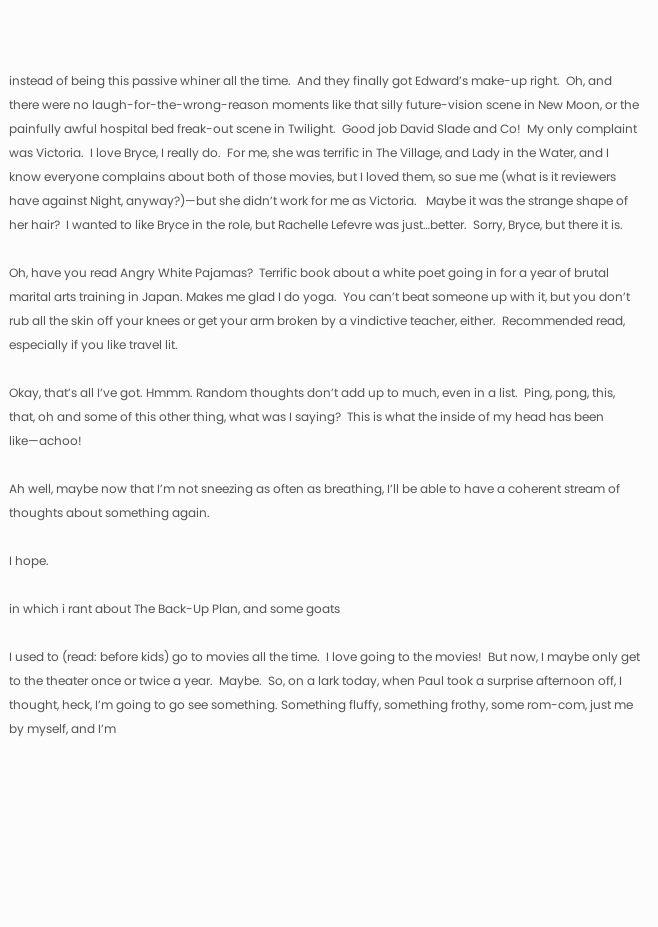instead of being this passive whiner all the time.  And they finally got Edward’s make-up right.  Oh, and there were no laugh-for-the-wrong-reason moments like that silly future-vision scene in New Moon, or the painfully awful hospital bed freak-out scene in Twilight.  Good job David Slade and Co!  My only complaint was Victoria.  I love Bryce, I really do.  For me, she was terrific in The Village, and Lady in the Water, and I know everyone complains about both of those movies, but I loved them, so sue me (what is it reviewers have against Night, anyway?)—but she didn’t work for me as Victoria.   Maybe it was the strange shape of her hair?  I wanted to like Bryce in the role, but Rachelle Lefevre was just…better.  Sorry, Bryce, but there it is.

Oh, have you read Angry White Pajamas?  Terrific book about a white poet going in for a year of brutal marital arts training in Japan. Makes me glad I do yoga.  You can’t beat someone up with it, but you don’t rub all the skin off your knees or get your arm broken by a vindictive teacher, either.  Recommended read, especially if you like travel lit.

Okay, that’s all I’ve got. Hmmm. Random thoughts don’t add up to much, even in a list.  Ping, pong, this, that, oh and some of this other thing, what was I saying?  This is what the inside of my head has been like—achoo!

Ah well, maybe now that I’m not sneezing as often as breathing, I’ll be able to have a coherent stream of thoughts about something again.

I hope.

in which i rant about The Back-Up Plan, and some goats

I used to (read: before kids) go to movies all the time.  I love going to the movies!  But now, I maybe only get to the theater once or twice a year.  Maybe.  So, on a lark today, when Paul took a surprise afternoon off, I thought, heck, I’m going to go see something. Something fluffy, something frothy, some rom-com, just me by myself, and I’m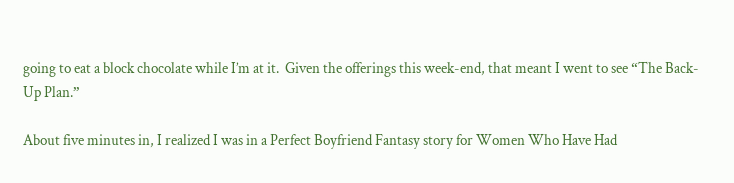going to eat a block chocolate while I’m at it.  Given the offerings this week-end, that meant I went to see “The Back-Up Plan.”

About five minutes in, I realized I was in a Perfect Boyfriend Fantasy story for Women Who Have Had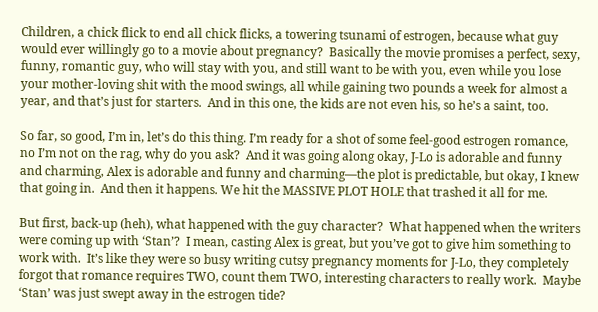Children, a chick flick to end all chick flicks, a towering tsunami of estrogen, because what guy would ever willingly go to a movie about pregnancy?  Basically the movie promises a perfect, sexy, funny, romantic guy, who will stay with you, and still want to be with you, even while you lose your mother-loving shit with the mood swings, all while gaining two pounds a week for almost a year, and that’s just for starters.  And in this one, the kids are not even his, so he’s a saint, too.

So far, so good, I’m in, let’s do this thing. I’m ready for a shot of some feel-good estrogen romance, no I’m not on the rag, why do you ask?  And it was going along okay, J-Lo is adorable and funny and charming, Alex is adorable and funny and charming—the plot is predictable, but okay, I knew that going in.  And then it happens. We hit the MASSIVE PLOT HOLE that trashed it all for me.

But first, back-up (heh), what happened with the guy character?  What happened when the writers were coming up with ‘Stan’?  I mean, casting Alex is great, but you’ve got to give him something to work with.  It’s like they were so busy writing cutsy pregnancy moments for J-Lo, they completely forgot that romance requires TWO, count them TWO, interesting characters to really work.  Maybe ‘Stan’ was just swept away in the estrogen tide?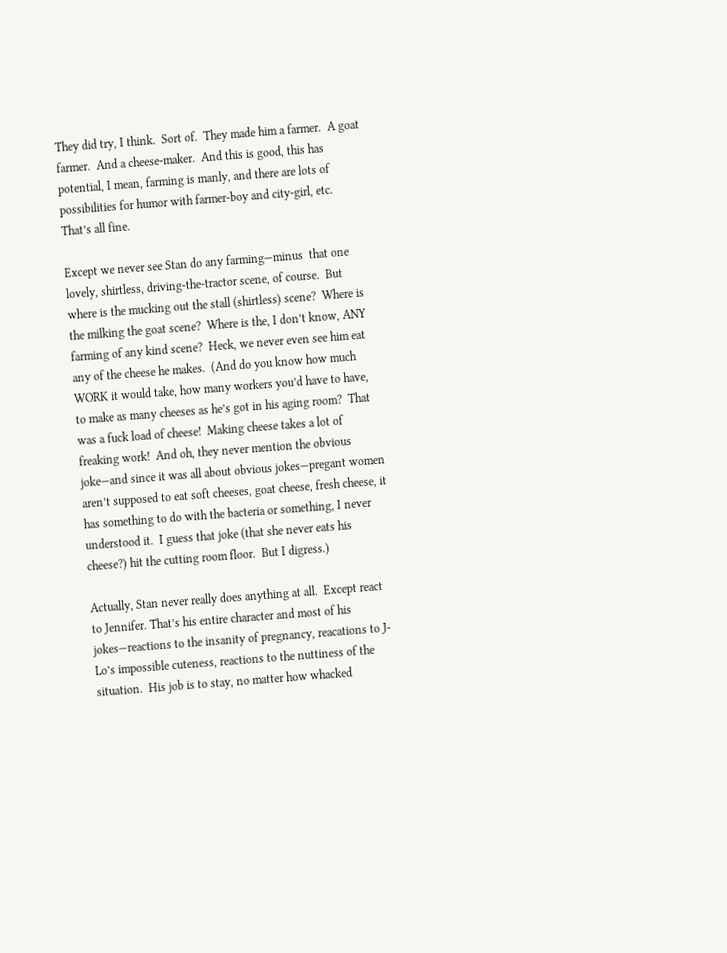They did try, I think.  Sort of.  They made him a farmer.  A goat farmer.  And a cheese-maker.  And this is good, this has potential, I mean, farming is manly, and there are lots of possibilities for humor with farmer-boy and city-girl, etc.  That’s all fine.

Except we never see Stan do any farming—minus  that one lovely, shirtless, driving-the-tractor scene, of course.  But where is the mucking out the stall (shirtless) scene?  Where is the milking the goat scene?  Where is the, I don’t know, ANY farming of any kind scene?  Heck, we never even see him eat any of the cheese he makes.  (And do you know how much WORK it would take, how many workers you’d have to have, to make as many cheeses as he’s got in his aging room?  That was a fuck load of cheese!  Making cheese takes a lot of freaking work!  And oh, they never mention the obvious joke—and since it was all about obvious jokes—pregant women aren’t supposed to eat soft cheeses, goat cheese, fresh cheese, it has something to do with the bacteria or something, I never understood it.  I guess that joke (that she never eats his cheese?) hit the cutting room floor.  But I digress.)

Actually, Stan never really does anything at all.  Except react to Jennifer. That’s his entire character and most of his jokes—reactions to the insanity of pregnancy, reacations to J-Lo’s impossible cuteness, reactions to the nuttiness of the situation.  His job is to stay, no matter how whacked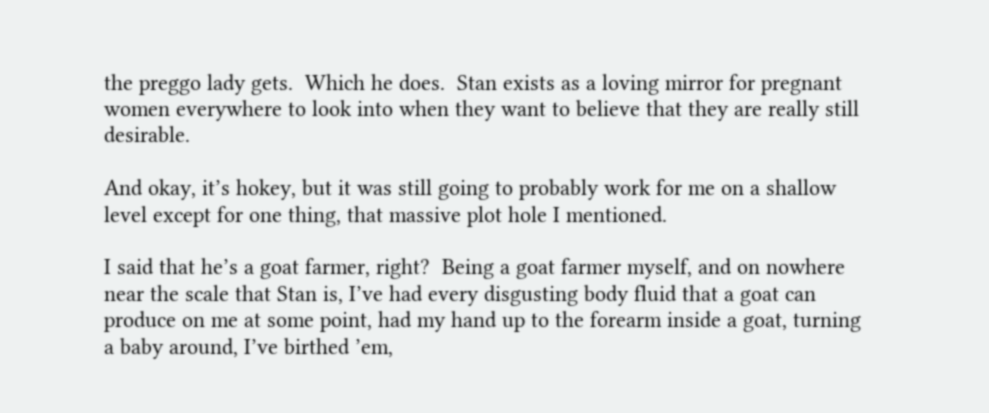the preggo lady gets.  Which he does.  Stan exists as a loving mirror for pregnant women everywhere to look into when they want to believe that they are really still desirable.

And okay, it’s hokey, but it was still going to probably work for me on a shallow level except for one thing, that massive plot hole I mentioned.

I said that he’s a goat farmer, right?  Being a goat farmer myself, and on nowhere near the scale that Stan is, I’ve had every disgusting body fluid that a goat can produce on me at some point, had my hand up to the forearm inside a goat, turning a baby around, I’ve birthed ’em,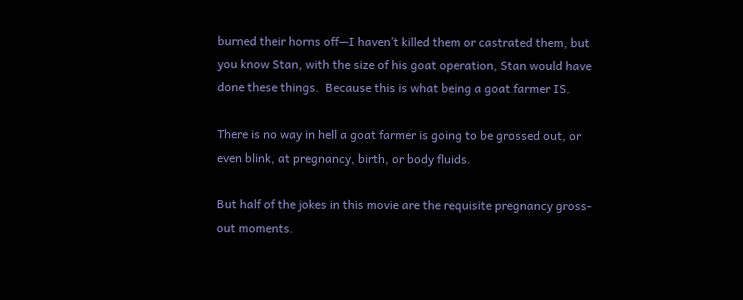burned their horns off—I haven’t killed them or castrated them, but you know Stan, with the size of his goat operation, Stan would have done these things.  Because this is what being a goat farmer IS.

There is no way in hell a goat farmer is going to be grossed out, or even blink, at pregnancy, birth, or body fluids.

But half of the jokes in this movie are the requisite pregnancy gross-out moments.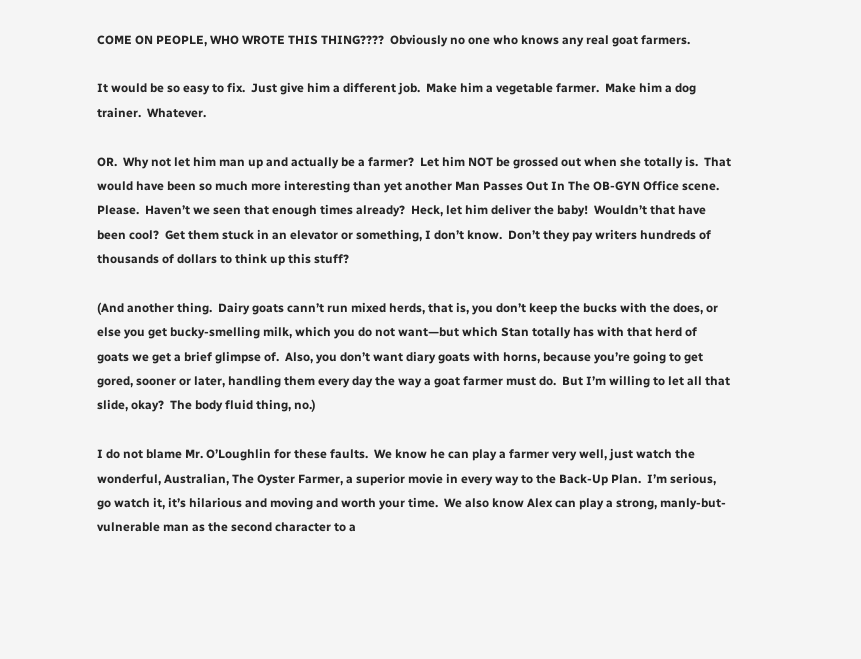COME ON PEOPLE, WHO WROTE THIS THING????  Obviously no one who knows any real goat farmers.

It would be so easy to fix.  Just give him a different job.  Make him a vegetable farmer.  Make him a dog trainer.  Whatever.

OR.  Why not let him man up and actually be a farmer?  Let him NOT be grossed out when she totally is.  That would have been so much more interesting than yet another Man Passes Out In The OB-GYN Office scene.  Please.  Haven’t we seen that enough times already?  Heck, let him deliver the baby!  Wouldn’t that have been cool?  Get them stuck in an elevator or something, I don’t know.  Don’t they pay writers hundreds of thousands of dollars to think up this stuff?

(And another thing.  Dairy goats cann’t run mixed herds, that is, you don’t keep the bucks with the does, or else you get bucky-smelling milk, which you do not want—but which Stan totally has with that herd of goats we get a brief glimpse of.  Also, you don’t want diary goats with horns, because you’re going to get gored, sooner or later, handling them every day the way a goat farmer must do.  But I’m willing to let all that slide, okay?  The body fluid thing, no.)

I do not blame Mr. O’Loughlin for these faults.  We know he can play a farmer very well, just watch the wonderful, Australian, The Oyster Farmer, a superior movie in every way to the Back-Up Plan.  I’m serious, go watch it, it’s hilarious and moving and worth your time.  We also know Alex can play a strong, manly-but-vulnerable man as the second character to a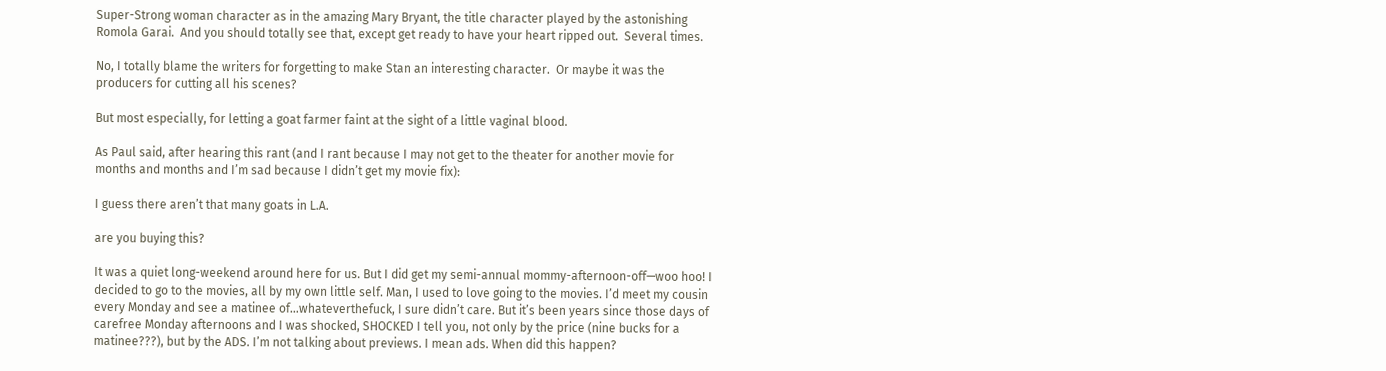Super-Strong woman character as in the amazing Mary Bryant, the title character played by the astonishing Romola Garai.  And you should totally see that, except get ready to have your heart ripped out.  Several times.

No, I totally blame the writers for forgetting to make Stan an interesting character.  Or maybe it was the producers for cutting all his scenes?

But most especially, for letting a goat farmer faint at the sight of a little vaginal blood.

As Paul said, after hearing this rant (and I rant because I may not get to the theater for another movie for months and months and I’m sad because I didn’t get my movie fix):

I guess there aren’t that many goats in L.A.

are you buying this?

It was a quiet long-weekend around here for us. But I did get my semi-annual mommy-afternoon-off—woo hoo! I decided to go to the movies, all by my own little self. Man, I used to love going to the movies. I’d meet my cousin every Monday and see a matinee of…whateverthefuck, I sure didn’t care. But it’s been years since those days of carefree Monday afternoons and I was shocked, SHOCKED I tell you, not only by the price (nine bucks for a matinee???), but by the ADS. I’m not talking about previews. I mean ads. When did this happen?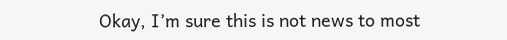Okay, I’m sure this is not news to most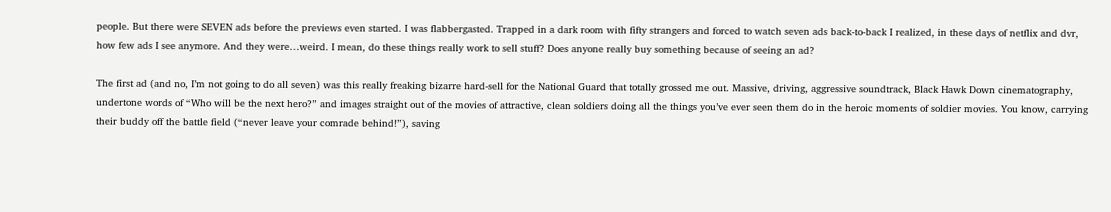people. But there were SEVEN ads before the previews even started. I was flabbergasted. Trapped in a dark room with fifty strangers and forced to watch seven ads back-to-back I realized, in these days of netflix and dvr, how few ads I see anymore. And they were…weird. I mean, do these things really work to sell stuff? Does anyone really buy something because of seeing an ad?

The first ad (and no, I’m not going to do all seven) was this really freaking bizarre hard-sell for the National Guard that totally grossed me out. Massive, driving, aggressive soundtrack, Black Hawk Down cinematography, undertone words of “Who will be the next hero?” and images straight out of the movies of attractive, clean soldiers doing all the things you’ve ever seen them do in the heroic moments of soldier movies. You know, carrying their buddy off the battle field (“never leave your comrade behind!”), saving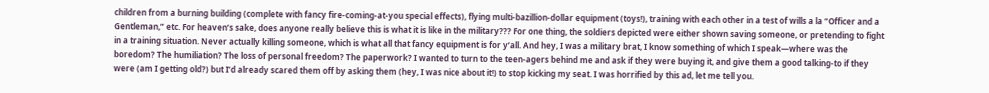children from a burning building (complete with fancy fire-coming-at-you special effects), flying multi-bazillion-dollar equipment (toys!), training with each other in a test of wills a la “Officer and a Gentleman,” etc. For heaven’s sake, does anyone really believe this is what it is like in the military??? For one thing, the soldiers depicted were either shown saving someone, or pretending to fight in a training situation. Never actually killing someone, which is what all that fancy equipment is for y’all. And hey, I was a military brat, I know something of which I speak—where was the boredom? The humiliation? The loss of personal freedom? The paperwork? I wanted to turn to the teen-agers behind me and ask if they were buying it, and give them a good talking-to if they were (am I getting old?) but I’d already scared them off by asking them (hey, I was nice about it!) to stop kicking my seat. I was horrified by this ad, let me tell you.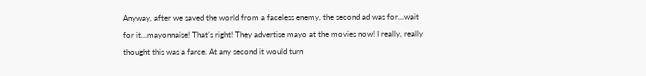Anyway, after we saved the world from a faceless enemy, the second ad was for…wait for it…mayonnaise! That’s right! They advertise mayo at the movies now! I really, really thought this was a farce. At any second it would turn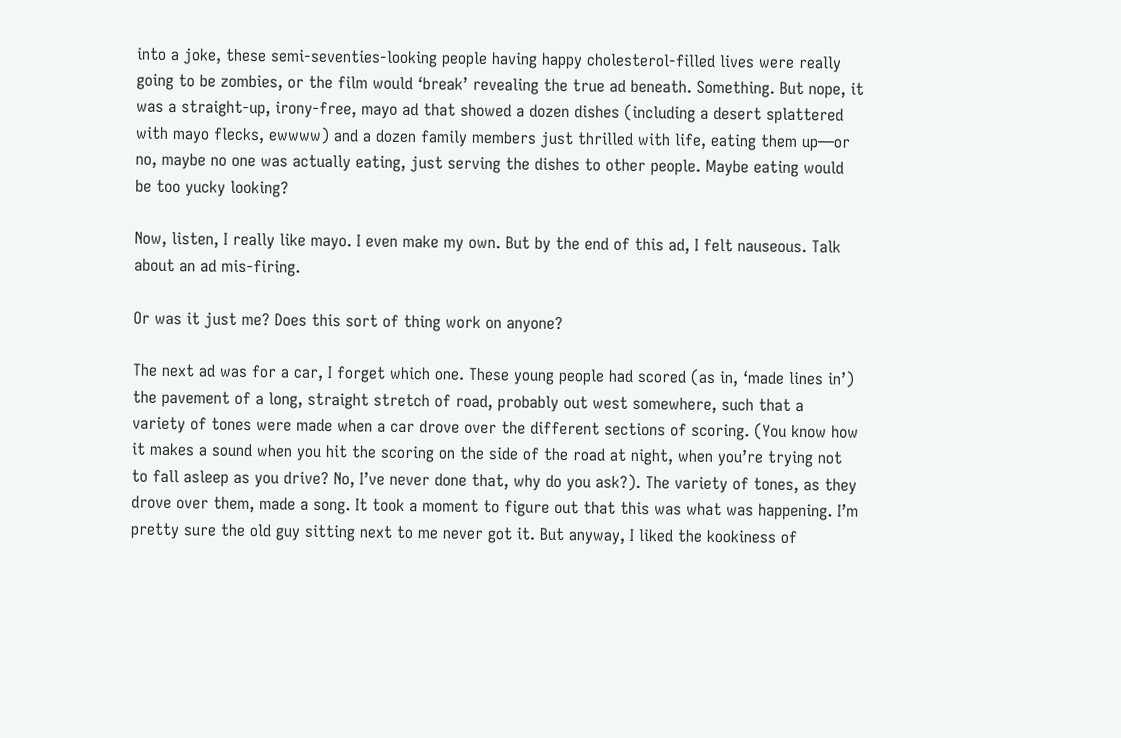into a joke, these semi-seventies-looking people having happy cholesterol-filled lives were really going to be zombies, or the film would ‘break’ revealing the true ad beneath. Something. But nope, it was a straight-up, irony-free, mayo ad that showed a dozen dishes (including a desert splattered with mayo flecks, ewwww) and a dozen family members just thrilled with life, eating them up—or no, maybe no one was actually eating, just serving the dishes to other people. Maybe eating would be too yucky looking?

Now, listen, I really like mayo. I even make my own. But by the end of this ad, I felt nauseous. Talk about an ad mis-firing.

Or was it just me? Does this sort of thing work on anyone?

The next ad was for a car, I forget which one. These young people had scored (as in, ‘made lines in’) the pavement of a long, straight stretch of road, probably out west somewhere, such that a variety of tones were made when a car drove over the different sections of scoring. (You know how it makes a sound when you hit the scoring on the side of the road at night, when you’re trying not to fall asleep as you drive? No, I’ve never done that, why do you ask?). The variety of tones, as they drove over them, made a song. It took a moment to figure out that this was what was happening. I’m pretty sure the old guy sitting next to me never got it. But anyway, I liked the kookiness of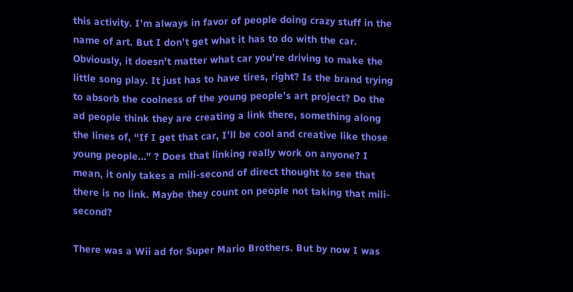this activity. I’m always in favor of people doing crazy stuff in the name of art. But I don’t get what it has to do with the car. Obviously, it doesn’t matter what car you’re driving to make the little song play. It just has to have tires, right? Is the brand trying to absorb the coolness of the young people’s art project? Do the ad people think they are creating a link there, something along the lines of, “If I get that car, I’ll be cool and creative like those young people…” ? Does that linking really work on anyone? I mean, it only takes a mili-second of direct thought to see that there is no link. Maybe they count on people not taking that mili-second?

There was a Wii ad for Super Mario Brothers. But by now I was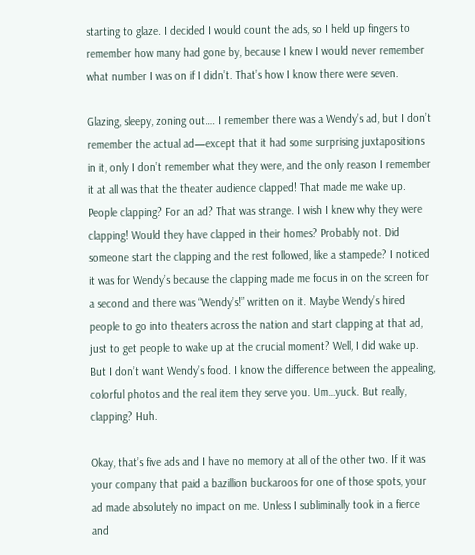starting to glaze. I decided I would count the ads, so I held up fingers to remember how many had gone by, because I knew I would never remember what number I was on if I didn’t. That’s how I know there were seven.

Glazing, sleepy, zoning out…. I remember there was a Wendy’s ad, but I don’t remember the actual ad—except that it had some surprising juxtapositions in it, only I don’t remember what they were, and the only reason I remember it at all was that the theater audience clapped! That made me wake up. People clapping? For an ad? That was strange. I wish I knew why they were clapping! Would they have clapped in their homes? Probably not. Did someone start the clapping and the rest followed, like a stampede? I noticed it was for Wendy’s because the clapping made me focus in on the screen for a second and there was “Wendy’s!” written on it. Maybe Wendy’s hired people to go into theaters across the nation and start clapping at that ad, just to get people to wake up at the crucial moment? Well, I did wake up. But I don’t want Wendy’s food. I know the difference between the appealing, colorful photos and the real item they serve you. Um…yuck. But really, clapping? Huh.

Okay, that’s five ads and I have no memory at all of the other two. If it was your company that paid a bazillion buckaroos for one of those spots, your ad made absolutely no impact on me. Unless I subliminally took in a fierce and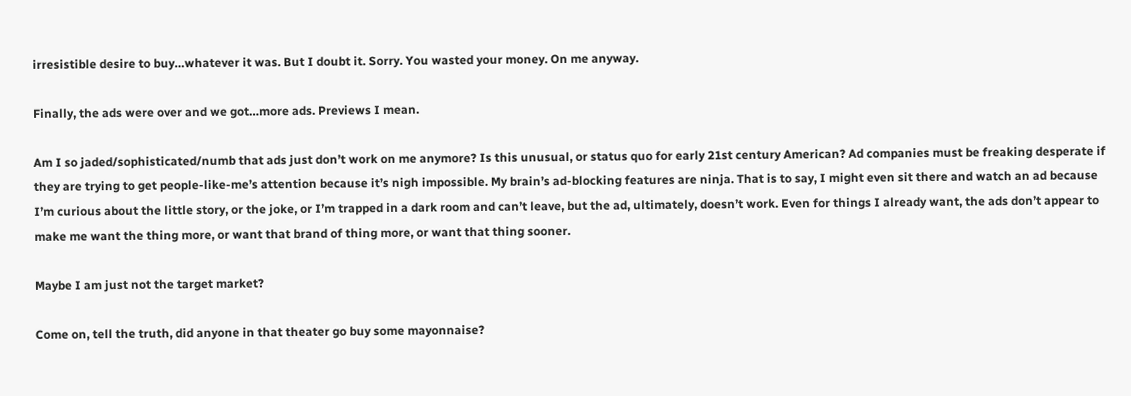irresistible desire to buy…whatever it was. But I doubt it. Sorry. You wasted your money. On me anyway.

Finally, the ads were over and we got…more ads. Previews I mean.

Am I so jaded/sophisticated/numb that ads just don’t work on me anymore? Is this unusual, or status quo for early 21st century American? Ad companies must be freaking desperate if they are trying to get people-like-me’s attention because it’s nigh impossible. My brain’s ad-blocking features are ninja. That is to say, I might even sit there and watch an ad because I’m curious about the little story, or the joke, or I’m trapped in a dark room and can’t leave, but the ad, ultimately, doesn’t work. Even for things I already want, the ads don’t appear to make me want the thing more, or want that brand of thing more, or want that thing sooner.

Maybe I am just not the target market?

Come on, tell the truth, did anyone in that theater go buy some mayonnaise?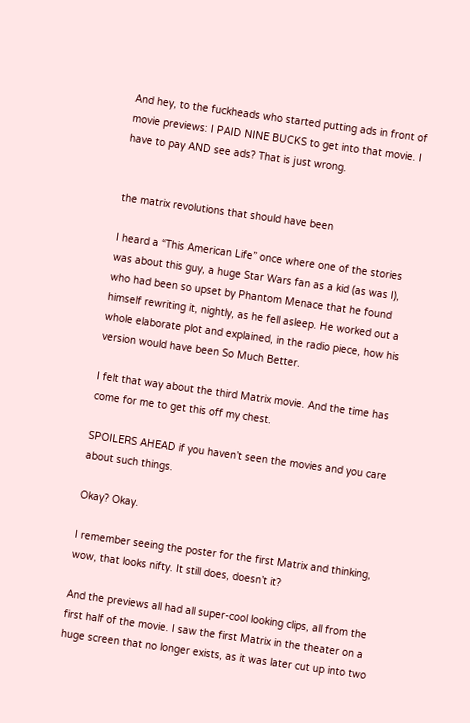And hey, to the fuckheads who started putting ads in front of movie previews: I PAID NINE BUCKS to get into that movie. I have to pay AND see ads? That is just wrong.


the matrix revolutions that should have been

I heard a “This American Life” once where one of the stories was about this guy, a huge Star Wars fan as a kid (as was I), who had been so upset by Phantom Menace that he found himself rewriting it, nightly, as he fell asleep. He worked out a whole elaborate plot and explained, in the radio piece, how his version would have been So Much Better.

I felt that way about the third Matrix movie. And the time has come for me to get this off my chest.

SPOILERS AHEAD if you haven’t seen the movies and you care about such things.

Okay? Okay.

I remember seeing the poster for the first Matrix and thinking, wow, that looks nifty. It still does, doesn’t it?

And the previews all had all super-cool looking clips, all from the first half of the movie. I saw the first Matrix in the theater on a huge screen that no longer exists, as it was later cut up into two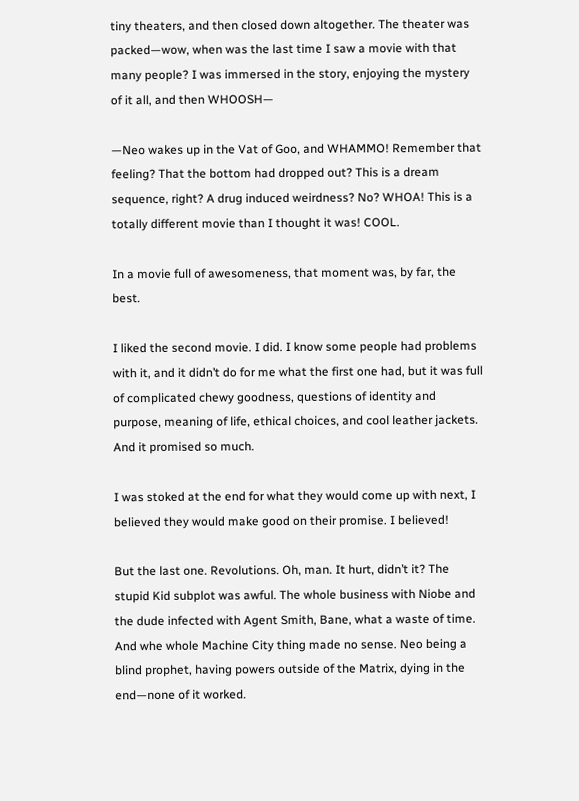tiny theaters, and then closed down altogether. The theater was packed—wow, when was the last time I saw a movie with that many people? I was immersed in the story, enjoying the mystery of it all, and then WHOOSH—

—Neo wakes up in the Vat of Goo, and WHAMMO! Remember that feeling? That the bottom had dropped out? This is a dream sequence, right? A drug induced weirdness? No? WHOA! This is a totally different movie than I thought it was! COOL.

In a movie full of awesomeness, that moment was, by far, the best.

I liked the second movie. I did. I know some people had problems with it, and it didn’t do for me what the first one had, but it was full of complicated chewy goodness, questions of identity and purpose, meaning of life, ethical choices, and cool leather jackets. And it promised so much.

I was stoked at the end for what they would come up with next, I believed they would make good on their promise. I believed!

But the last one. Revolutions. Oh, man. It hurt, didn’t it? The stupid Kid subplot was awful. The whole business with Niobe and the dude infected with Agent Smith, Bane, what a waste of time. And whe whole Machine City thing made no sense. Neo being a blind prophet, having powers outside of the Matrix, dying in the end—none of it worked.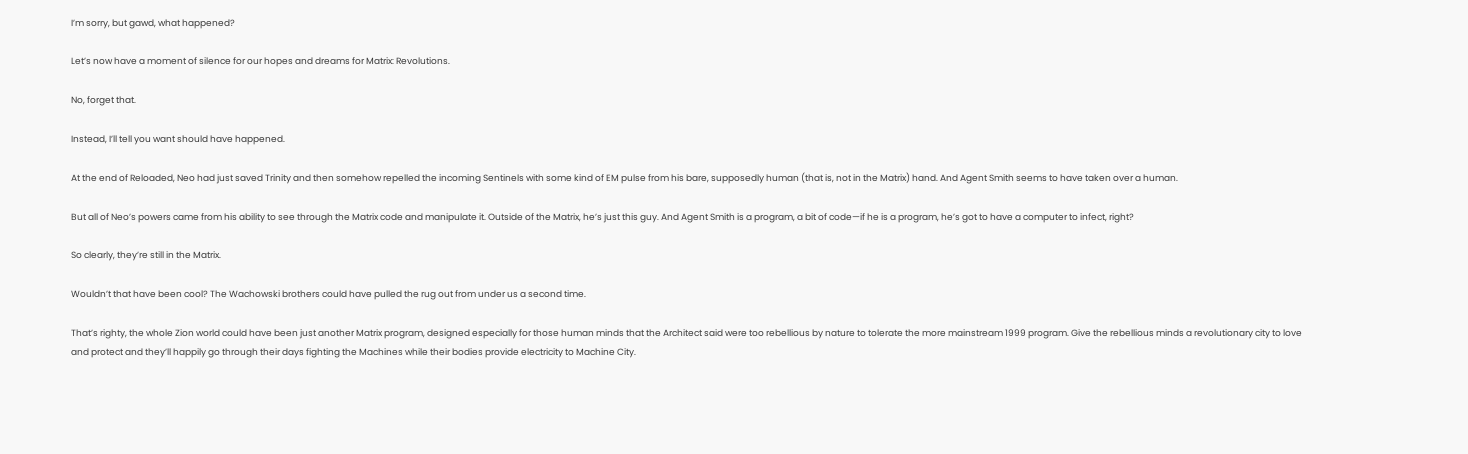I’m sorry, but gawd, what happened?

Let’s now have a moment of silence for our hopes and dreams for Matrix: Revolutions.

No, forget that.

Instead, I’ll tell you want should have happened.

At the end of Reloaded, Neo had just saved Trinity and then somehow repelled the incoming Sentinels with some kind of EM pulse from his bare, supposedly human (that is, not in the Matrix) hand. And Agent Smith seems to have taken over a human.

But all of Neo’s powers came from his ability to see through the Matrix code and manipulate it. Outside of the Matrix, he’s just this guy. And Agent Smith is a program, a bit of code—if he is a program, he’s got to have a computer to infect, right?

So clearly, they’re still in the Matrix.

Wouldn’t that have been cool? The Wachowski brothers could have pulled the rug out from under us a second time.

That’s righty, the whole Zion world could have been just another Matrix program, designed especially for those human minds that the Architect said were too rebellious by nature to tolerate the more mainstream 1999 program. Give the rebellious minds a revolutionary city to love and protect and they’ll happily go through their days fighting the Machines while their bodies provide electricity to Machine City.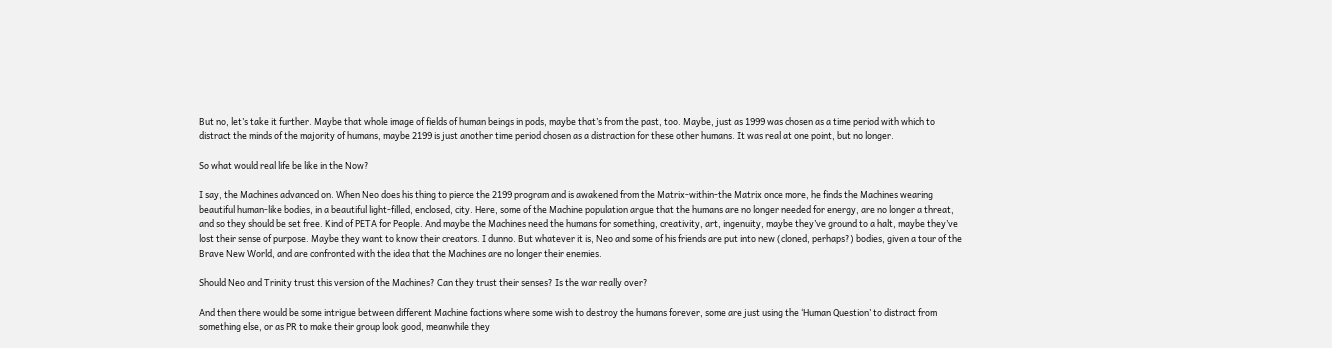But no, let’s take it further. Maybe that whole image of fields of human beings in pods, maybe that’s from the past, too. Maybe, just as 1999 was chosen as a time period with which to distract the minds of the majority of humans, maybe 2199 is just another time period chosen as a distraction for these other humans. It was real at one point, but no longer.

So what would real life be like in the Now?

I say, the Machines advanced on. When Neo does his thing to pierce the 2199 program and is awakened from the Matrix-within-the Matrix once more, he finds the Machines wearing beautiful human-like bodies, in a beautiful light-filled, enclosed, city. Here, some of the Machine population argue that the humans are no longer needed for energy, are no longer a threat, and so they should be set free. Kind of PETA for People. And maybe the Machines need the humans for something, creativity, art, ingenuity, maybe they’ve ground to a halt, maybe they’ve lost their sense of purpose. Maybe they want to know their creators. I dunno. But whatever it is, Neo and some of his friends are put into new (cloned, perhaps?) bodies, given a tour of the Brave New World, and are confronted with the idea that the Machines are no longer their enemies.

Should Neo and Trinity trust this version of the Machines? Can they trust their senses? Is the war really over?

And then there would be some intrigue between different Machine factions where some wish to destroy the humans forever, some are just using the ‘Human Question’ to distract from something else, or as PR to make their group look good, meanwhile they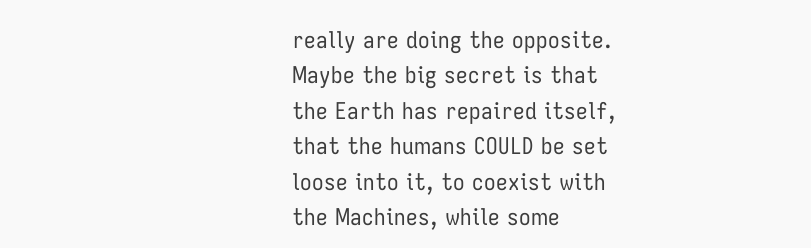really are doing the opposite. Maybe the big secret is that the Earth has repaired itself, that the humans COULD be set loose into it, to coexist with the Machines, while some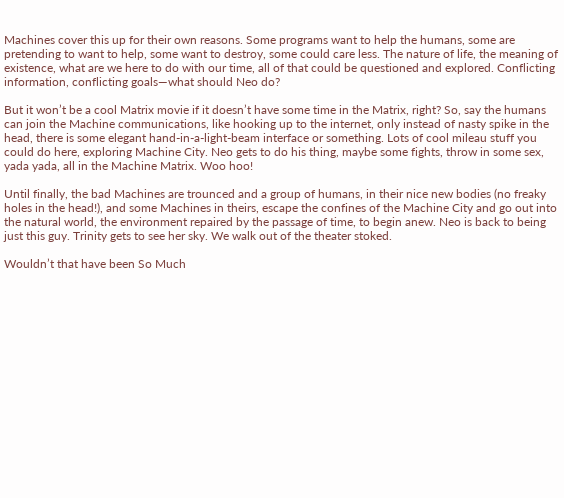Machines cover this up for their own reasons. Some programs want to help the humans, some are pretending to want to help, some want to destroy, some could care less. The nature of life, the meaning of existence, what are we here to do with our time, all of that could be questioned and explored. Conflicting information, conflicting goals—what should Neo do?

But it won’t be a cool Matrix movie if it doesn’t have some time in the Matrix, right? So, say the humans can join the Machine communications, like hooking up to the internet, only instead of nasty spike in the head, there is some elegant hand-in-a-light-beam interface or something. Lots of cool mileau stuff you could do here, exploring Machine City. Neo gets to do his thing, maybe some fights, throw in some sex, yada yada, all in the Machine Matrix. Woo hoo!

Until finally, the bad Machines are trounced and a group of humans, in their nice new bodies (no freaky holes in the head!), and some Machines in theirs, escape the confines of the Machine City and go out into the natural world, the environment repaired by the passage of time, to begin anew. Neo is back to being just this guy. Trinity gets to see her sky. We walk out of the theater stoked.

Wouldn’t that have been So Much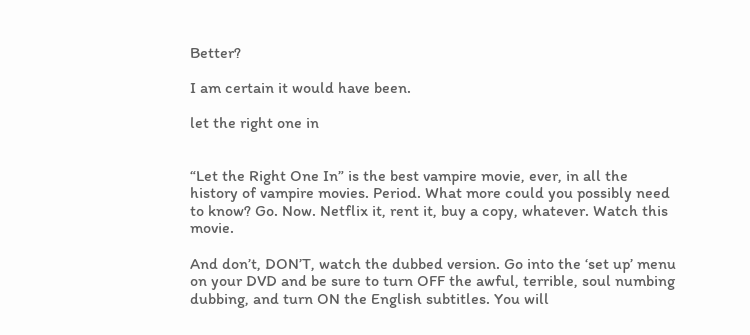Better?

I am certain it would have been.

let the right one in


“Let the Right One In” is the best vampire movie, ever, in all the history of vampire movies. Period. What more could you possibly need to know? Go. Now. Netflix it, rent it, buy a copy, whatever. Watch this movie.

And don’t, DON’T, watch the dubbed version. Go into the ‘set up’ menu on your DVD and be sure to turn OFF the awful, terrible, soul numbing dubbing, and turn ON the English subtitles. You will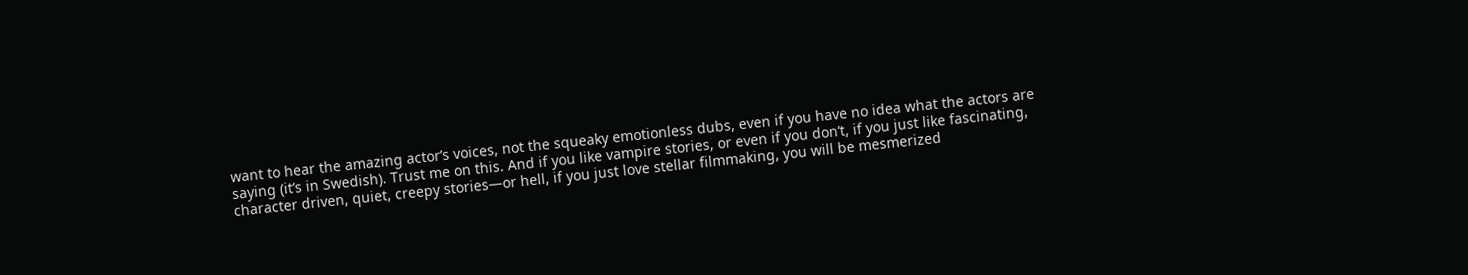want to hear the amazing actor’s voices, not the squeaky emotionless dubs, even if you have no idea what the actors are saying (it’s in Swedish). Trust me on this. And if you like vampire stories, or even if you don’t, if you just like fascinating, character driven, quiet, creepy stories—or hell, if you just love stellar filmmaking, you will be mesmerized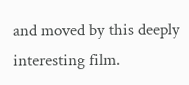and moved by this deeply interesting film.